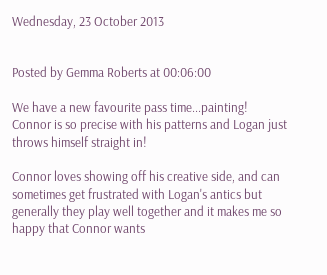Wednesday, 23 October 2013


Posted by Gemma Roberts at 00:06:00

We have a new favourite pass time...painting! Connor is so precise with his patterns and Logan just throws himself straight in!

Connor loves showing off his creative side, and can sometimes get frustrated with Logan's antics but generally they play well together and it makes me so happy that Connor wants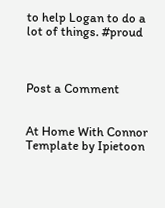to help Logan to do a lot of things. #proud



Post a Comment


At Home With Connor Template by Ipietoon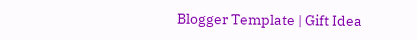Blogger Template | Gift Idea